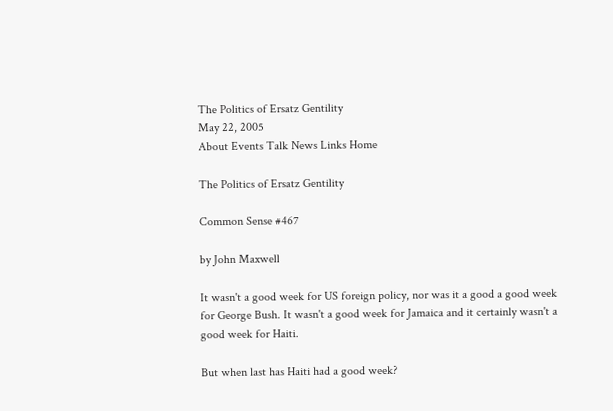The Politics of Ersatz Gentility
May 22, 2005
About Events Talk News Links Home

The Politics of Ersatz Gentility

Common Sense #467

by John Maxwell

It wasn't a good week for US foreign policy, nor was it a good a good week for George Bush. It wasn't a good week for Jamaica and it certainly wasn't a good week for Haiti.

But when last has Haiti had a good week?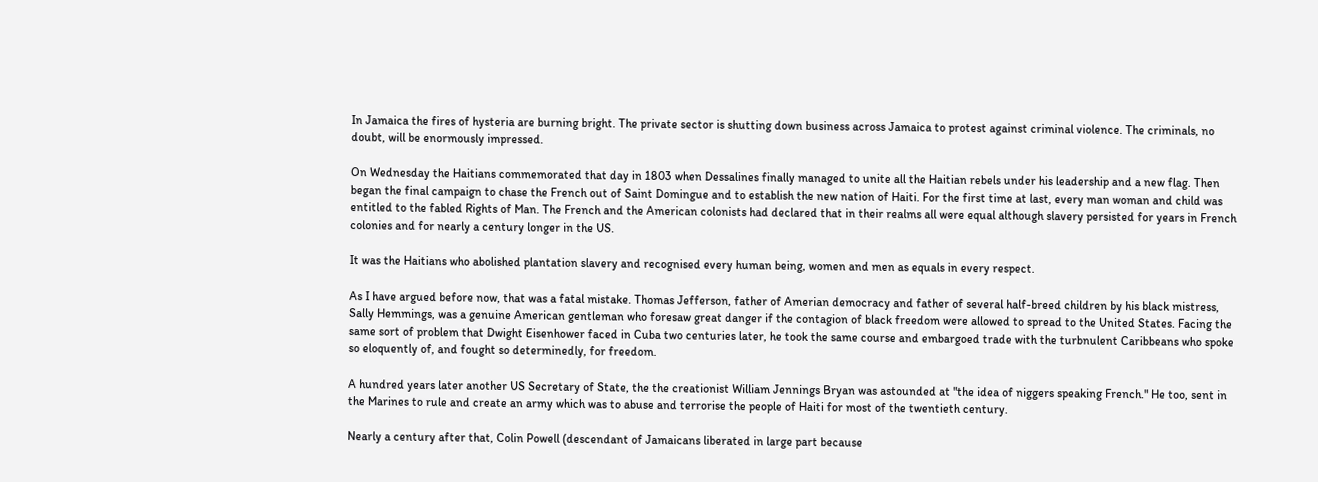In Jamaica the fires of hysteria are burning bright. The private sector is shutting down business across Jamaica to protest against criminal violence. The criminals, no doubt, will be enormously impressed.

On Wednesday the Haitians commemorated that day in 1803 when Dessalines finally managed to unite all the Haitian rebels under his leadership and a new flag. Then began the final campaign to chase the French out of Saint Domingue and to establish the new nation of Haiti. For the first time at last, every man woman and child was entitled to the fabled Rights of Man. The French and the American colonists had declared that in their realms all were equal although slavery persisted for years in French colonies and for nearly a century longer in the US.

It was the Haitians who abolished plantation slavery and recognised every human being, women and men as equals in every respect.

As I have argued before now, that was a fatal mistake. Thomas Jefferson, father of Amerian democracy and father of several half-breed children by his black mistress, Sally Hemmings, was a genuine American gentleman who foresaw great danger if the contagion of black freedom were allowed to spread to the United States. Facing the same sort of problem that Dwight Eisenhower faced in Cuba two centuries later, he took the same course and embargoed trade with the turbnulent Caribbeans who spoke so eloquently of, and fought so determinedly, for freedom.

A hundred years later another US Secretary of State, the the creationist William Jennings Bryan was astounded at "the idea of niggers speaking French." He too, sent in the Marines to rule and create an army which was to abuse and terrorise the people of Haiti for most of the twentieth century.

Nearly a century after that, Colin Powell (descendant of Jamaicans liberated in large part because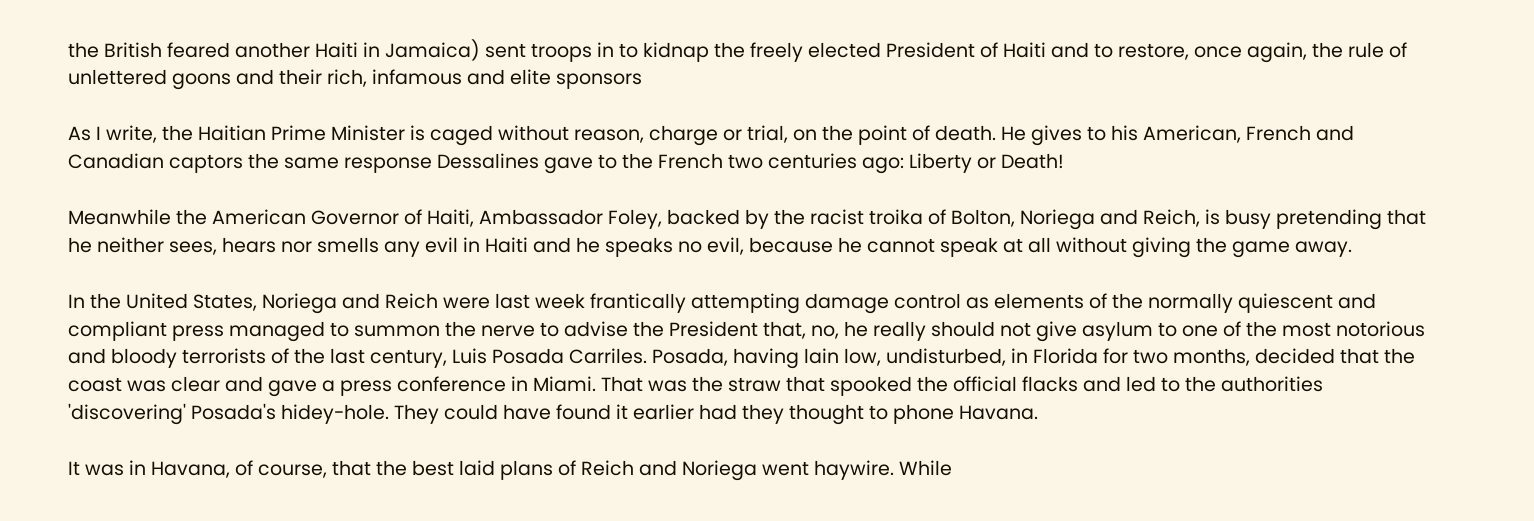the British feared another Haiti in Jamaica) sent troops in to kidnap the freely elected President of Haiti and to restore, once again, the rule of unlettered goons and their rich, infamous and elite sponsors

As I write, the Haitian Prime Minister is caged without reason, charge or trial, on the point of death. He gives to his American, French and Canadian captors the same response Dessalines gave to the French two centuries ago: Liberty or Death!

Meanwhile the American Governor of Haiti, Ambassador Foley, backed by the racist troika of Bolton, Noriega and Reich, is busy pretending that he neither sees, hears nor smells any evil in Haiti and he speaks no evil, because he cannot speak at all without giving the game away.

In the United States, Noriega and Reich were last week frantically attempting damage control as elements of the normally quiescent and compliant press managed to summon the nerve to advise the President that, no, he really should not give asylum to one of the most notorious and bloody terrorists of the last century, Luis Posada Carriles. Posada, having lain low, undisturbed, in Florida for two months, decided that the coast was clear and gave a press conference in Miami. That was the straw that spooked the official flacks and led to the authorities 'discovering' Posada's hidey-hole. They could have found it earlier had they thought to phone Havana.

It was in Havana, of course, that the best laid plans of Reich and Noriega went haywire. While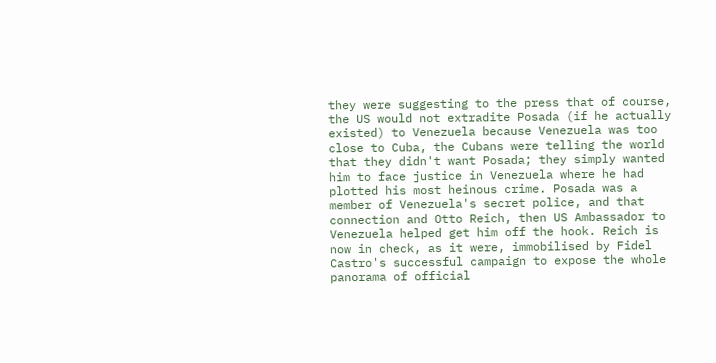they were suggesting to the press that of course, the US would not extradite Posada (if he actually existed) to Venezuela because Venezuela was too close to Cuba, the Cubans were telling the world that they didn't want Posada; they simply wanted him to face justice in Venezuela where he had plotted his most heinous crime. Posada was a member of Venezuela's secret police, and that connection and Otto Reich, then US Ambassador to Venezuela helped get him off the hook. Reich is now in check, as it were, immobilised by Fidel Castro's successful campaign to expose the whole panorama of official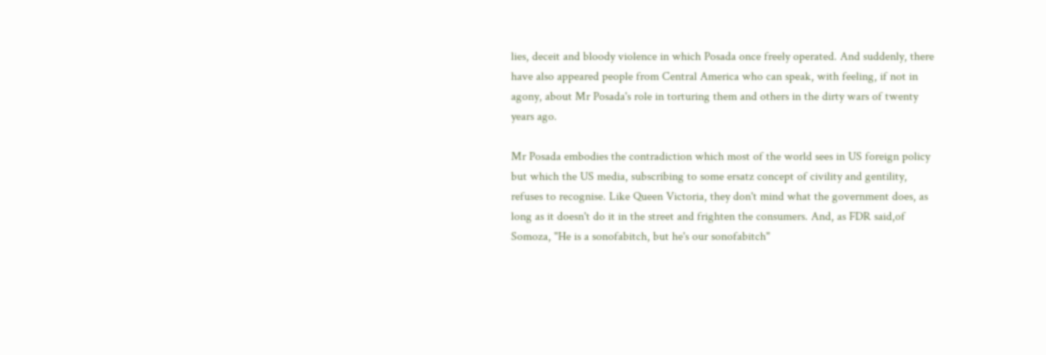lies, deceit and bloody violence in which Posada once freely operated. And suddenly, there have also appeared people from Central America who can speak, with feeling, if not in agony, about Mr Posada's role in torturing them and others in the dirty wars of twenty years ago.

Mr Posada embodies the contradiction which most of the world sees in US foreign policy but which the US media, subscribing to some ersatz concept of civility and gentility, refuses to recognise. Like Queen Victoria, they don't mind what the government does, as long as it doesn't do it in the street and frighten the consumers. And, as FDR said,of Somoza, "He is a sonofabitch, but he's our sonofabitch"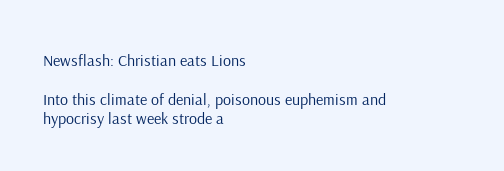Newsflash: Christian eats Lions

Into this climate of denial, poisonous euphemism and hypocrisy last week strode a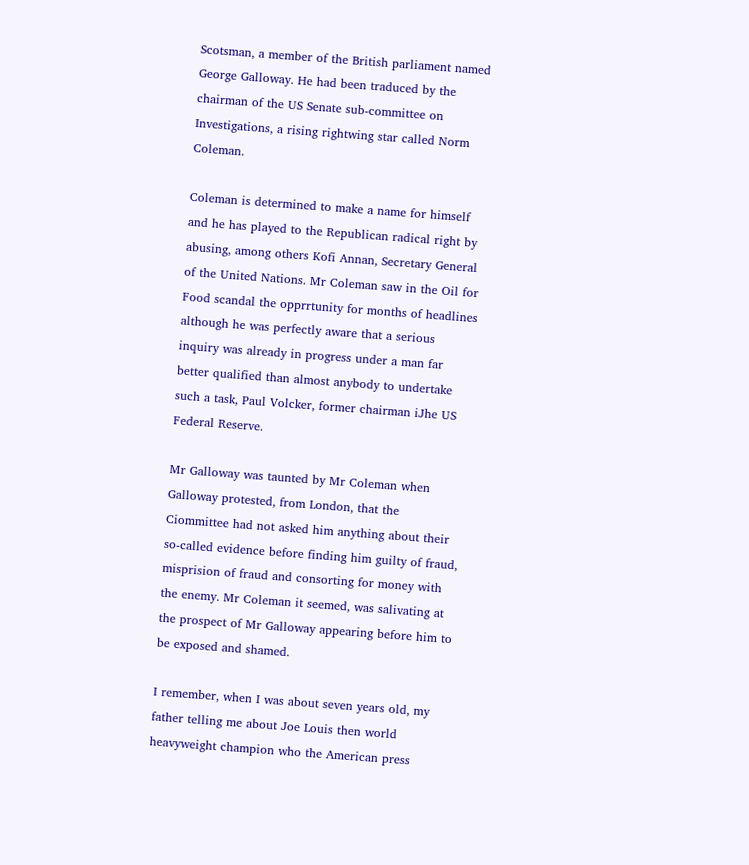Scotsman, a member of the British parliament named George Galloway. He had been traduced by the chairman of the US Senate sub-committee on Investigations, a rising rightwing star called Norm Coleman.

Coleman is determined to make a name for himself and he has played to the Republican radical right by abusing, among others Kofi Annan, Secretary General of the United Nations. Mr Coleman saw in the Oil for Food scandal the opprrtunity for months of headlines although he was perfectly aware that a serious inquiry was already in progress under a man far better qualified than almost anybody to undertake such a task, Paul Volcker, former chairman iJhe US Federal Reserve.

Mr Galloway was taunted by Mr Coleman when Galloway protested, from London, that the Ciommittee had not asked him anything about their so-called evidence before finding him guilty of fraud, misprision of fraud and consorting for money with the enemy. Mr Coleman it seemed, was salivating at the prospect of Mr Galloway appearing before him to be exposed and shamed.

I remember, when I was about seven years old, my father telling me about Joe Louis then world heavyweight champion who the American press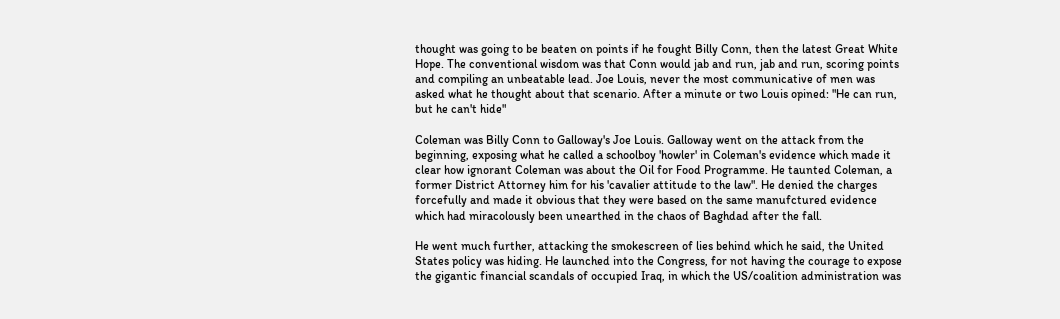thought was going to be beaten on points if he fought Billy Conn, then the latest Great White Hope. The conventional wisdom was that Conn would jab and run, jab and run, scoring points and compiling an unbeatable lead. Joe Louis, never the most communicative of men was asked what he thought about that scenario. After a minute or two Louis opined: "He can run, but he can't hide"

Coleman was Billy Conn to Galloway's Joe Louis. Galloway went on the attack from the beginning, exposing what he called a schoolboy 'howler' in Coleman's evidence which made it clear how ignorant Coleman was about the Oil for Food Programme. He taunted Coleman, a former District Attorney him for his 'cavalier attitude to the law". He denied the charges forcefully and made it obvious that they were based on the same manufctured evidence which had miracolously been unearthed in the chaos of Baghdad after the fall.

He went much further, attacking the smokescreen of lies behind which he said, the United States policy was hiding. He launched into the Congress, for not having the courage to expose the gigantic financial scandals of occupied Iraq, in which the US/coalition administration was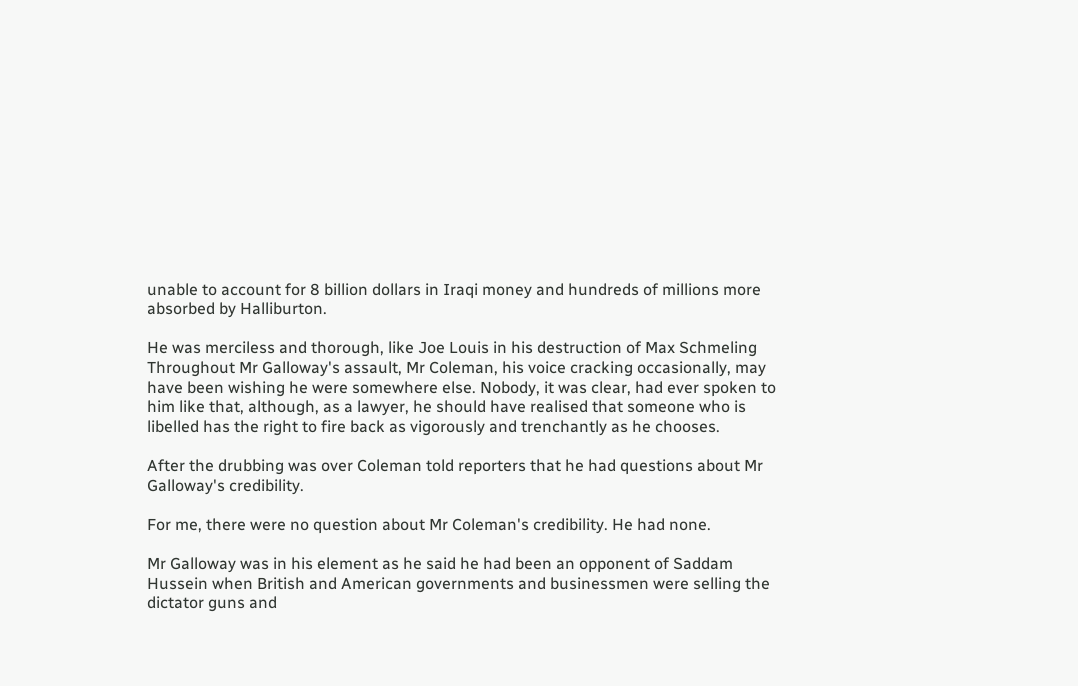unable to account for 8 billion dollars in Iraqi money and hundreds of millions more absorbed by Halliburton.

He was merciless and thorough, like Joe Louis in his destruction of Max Schmeling Throughout Mr Galloway's assault, Mr Coleman, his voice cracking occasionally, may have been wishing he were somewhere else. Nobody, it was clear, had ever spoken to him like that, although, as a lawyer, he should have realised that someone who is libelled has the right to fire back as vigorously and trenchantly as he chooses.

After the drubbing was over Coleman told reporters that he had questions about Mr Galloway's credibility.

For me, there were no question about Mr Coleman's credibility. He had none.

Mr Galloway was in his element as he said he had been an opponent of Saddam Hussein when British and American governments and businessmen were selling the dictator guns and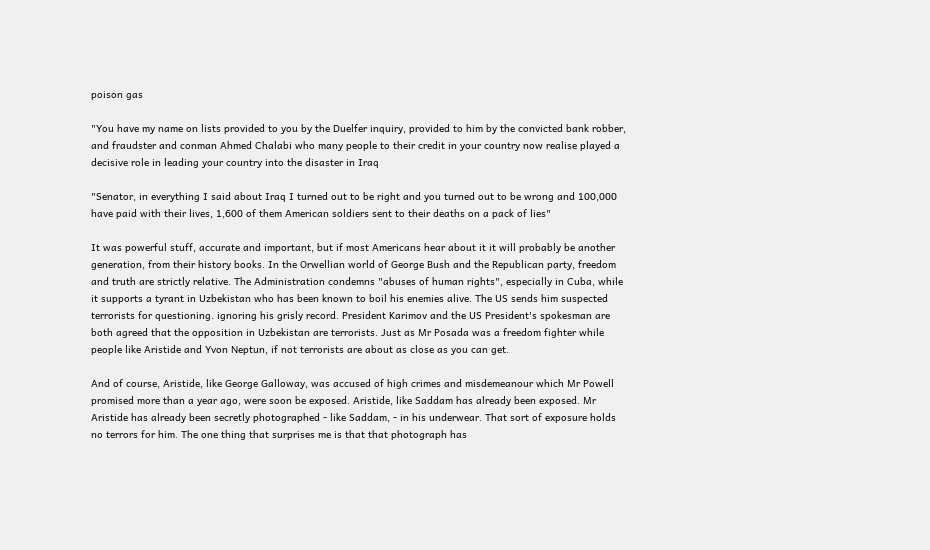poison gas

"You have my name on lists provided to you by the Duelfer inquiry, provided to him by the convicted bank robber, and fraudster and conman Ahmed Chalabi who many people to their credit in your country now realise played a decisive role in leading your country into the disaster in Iraq

"Senator, in everything I said about Iraq I turned out to be right and you turned out to be wrong and 100,000 have paid with their lives, 1,600 of them American soldiers sent to their deaths on a pack of lies"

It was powerful stuff, accurate and important, but if most Americans hear about it it will probably be another generation, from their history books. In the Orwellian world of George Bush and the Republican party, freedom and truth are strictly relative. The Administration condemns "abuses of human rights", especially in Cuba, while it supports a tyrant in Uzbekistan who has been known to boil his enemies alive. The US sends him suspected terrorists for questioning. ignoring his grisly record. President Karimov and the US President's spokesman are both agreed that the opposition in Uzbekistan are terrorists. Just as Mr Posada was a freedom fighter while people like Aristide and Yvon Neptun, if not terrorists are about as close as you can get.

And of course, Aristide, like George Galloway, was accused of high crimes and misdemeanour which Mr Powell promised more than a year ago, were soon be exposed. Aristide, like Saddam has already been exposed. Mr Aristide has already been secretly photographed - like Saddam, - in his underwear. That sort of exposure holds no terrors for him. The one thing that surprises me is that that photograph has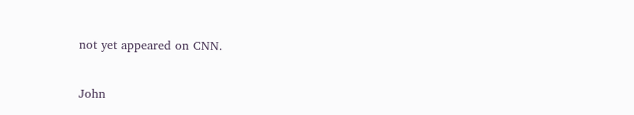not yet appeared on CNN.


John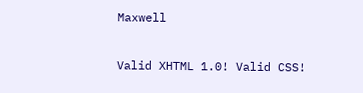Maxwell

Valid XHTML 1.0! Valid CSS!